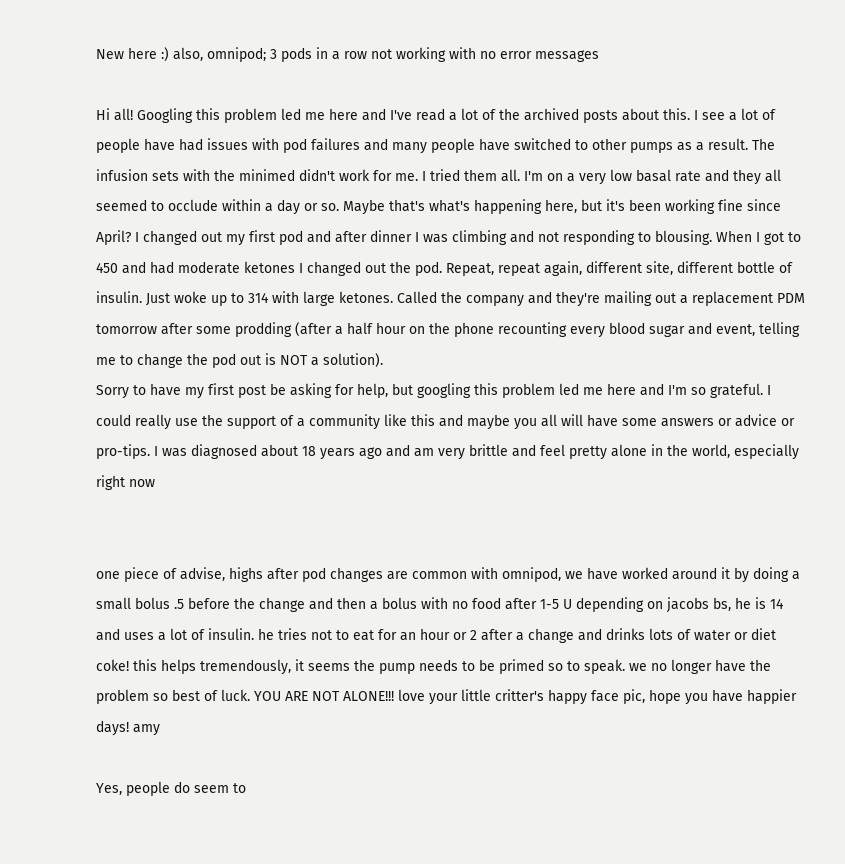New here :) also, omnipod; 3 pods in a row not working with no error messages

Hi all! Googling this problem led me here and I've read a lot of the archived posts about this. I see a lot of people have had issues with pod failures and many people have switched to other pumps as a result. The infusion sets with the minimed didn't work for me. I tried them all. I'm on a very low basal rate and they all seemed to occlude within a day or so. Maybe that's what's happening here, but it's been working fine since April? I changed out my first pod and after dinner I was climbing and not responding to blousing. When I got to 450 and had moderate ketones I changed out the pod. Repeat, repeat again, different site, different bottle of insulin. Just woke up to 314 with large ketones. Called the company and they're mailing out a replacement PDM tomorrow after some prodding (after a half hour on the phone recounting every blood sugar and event, telling me to change the pod out is NOT a solution).
Sorry to have my first post be asking for help, but googling this problem led me here and I'm so grateful. I could really use the support of a community like this and maybe you all will have some answers or advice or pro-tips. I was diagnosed about 18 years ago and am very brittle and feel pretty alone in the world, especially right now


one piece of advise, highs after pod changes are common with omnipod, we have worked around it by doing a small bolus .5 before the change and then a bolus with no food after 1-5 U depending on jacobs bs, he is 14 and uses a lot of insulin. he tries not to eat for an hour or 2 after a change and drinks lots of water or diet coke! this helps tremendously, it seems the pump needs to be primed so to speak. we no longer have the problem so best of luck. YOU ARE NOT ALONE!!! love your little critter's happy face pic, hope you have happier days! amy

Yes, people do seem to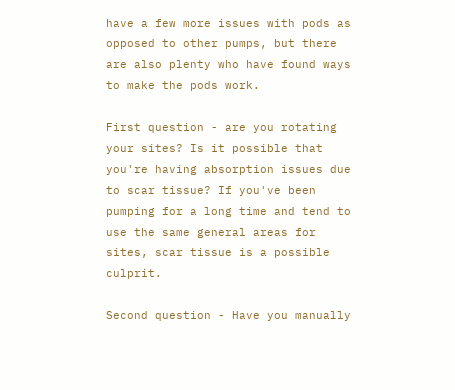have a few more issues with pods as opposed to other pumps, but there are also plenty who have found ways to make the pods work.

First question - are you rotating your sites? Is it possible that you're having absorption issues due to scar tissue? If you've been pumping for a long time and tend to use the same general areas for sites, scar tissue is a possible culprit.

Second question - Have you manually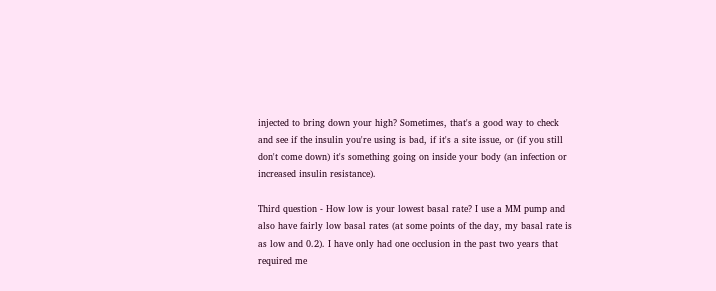injected to bring down your high? Sometimes, that's a good way to check and see if the insulin you're using is bad, if it's a site issue, or (if you still don't come down) it's something going on inside your body (an infection or increased insulin resistance).

Third question - How low is your lowest basal rate? I use a MM pump and also have fairly low basal rates (at some points of the day, my basal rate is as low and 0.2). I have only had one occlusion in the past two years that required me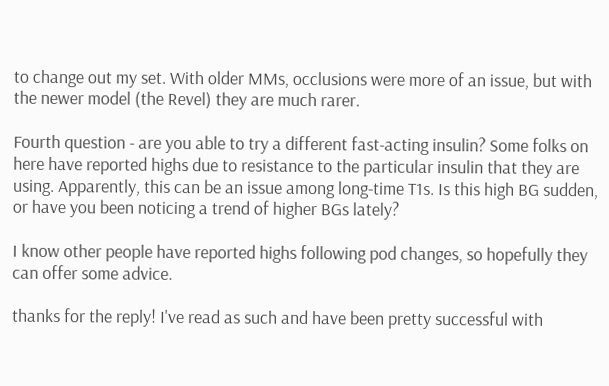to change out my set. With older MMs, occlusions were more of an issue, but with the newer model (the Revel) they are much rarer.

Fourth question - are you able to try a different fast-acting insulin? Some folks on here have reported highs due to resistance to the particular insulin that they are using. Apparently, this can be an issue among long-time T1s. Is this high BG sudden, or have you been noticing a trend of higher BGs lately?

I know other people have reported highs following pod changes, so hopefully they can offer some advice.

thanks for the reply! I've read as such and have been pretty successful with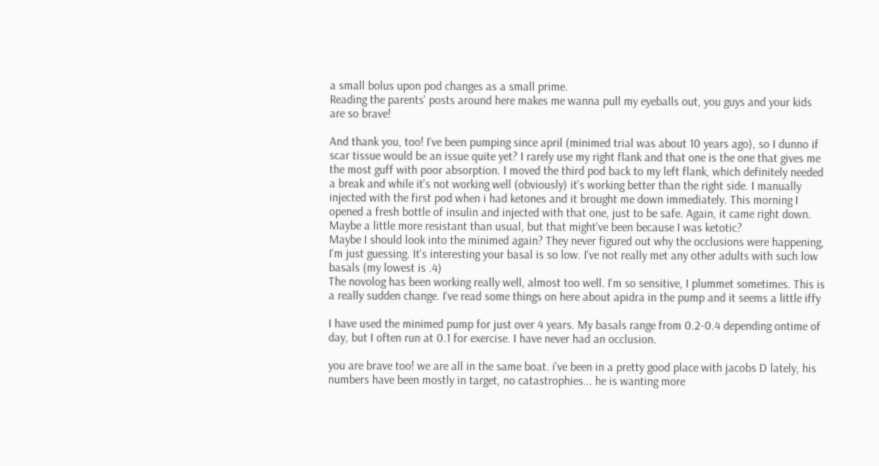a small bolus upon pod changes as a small prime.
Reading the parents' posts around here makes me wanna pull my eyeballs out, you guys and your kids are so brave!

And thank you, too! I've been pumping since april (minimed trial was about 10 years ago), so I dunno if scar tissue would be an issue quite yet? I rarely use my right flank and that one is the one that gives me the most guff with poor absorption. I moved the third pod back to my left flank, which definitely needed a break and while it's not working well (obviously) it's working better than the right side. I manually injected with the first pod when i had ketones and it brought me down immediately. This morning I opened a fresh bottle of insulin and injected with that one, just to be safe. Again, it came right down. Maybe a little more resistant than usual, but that might've been because I was ketotic?
Maybe I should look into the minimed again? They never figured out why the occlusions were happening, I'm just guessing. It's interesting your basal is so low. I've not really met any other adults with such low basals (my lowest is .4)
The novolog has been working really well, almost too well. I'm so sensitive, I plummet sometimes. This is a really sudden change. I've read some things on here about apidra in the pump and it seems a little iffy

I have used the minimed pump for just over 4 years. My basals range from 0.2-0.4 depending ontime of day, but I often run at 0.1 for exercise. I have never had an occlusion.

you are brave too! we are all in the same boat. i've been in a pretty good place with jacobs D lately, his numbers have been mostly in target, no catastrophies... he is wanting more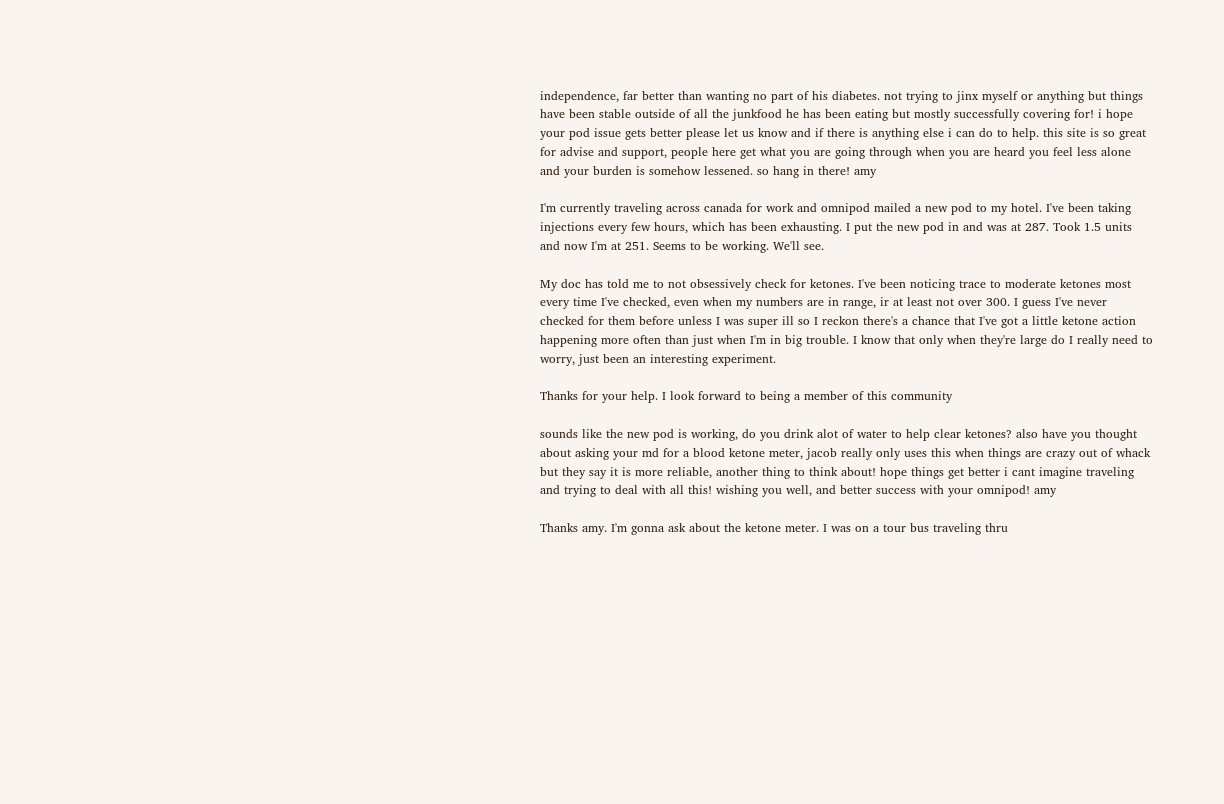independence, far better than wanting no part of his diabetes. not trying to jinx myself or anything but things have been stable outside of all the junkfood he has been eating but mostly successfully covering for! i hope your pod issue gets better please let us know and if there is anything else i can do to help. this site is so great for advise and support, people here get what you are going through when you are heard you feel less alone and your burden is somehow lessened. so hang in there! amy

I'm currently traveling across canada for work and omnipod mailed a new pod to my hotel. I've been taking injections every few hours, which has been exhausting. I put the new pod in and was at 287. Took 1.5 units and now I'm at 251. Seems to be working. We'll see.

My doc has told me to not obsessively check for ketones. I've been noticing trace to moderate ketones most every time I've checked, even when my numbers are in range, ir at least not over 300. I guess I've never checked for them before unless I was super ill so I reckon there's a chance that I've got a little ketone action happening more often than just when I'm in big trouble. I know that only when they're large do I really need to worry, just been an interesting experiment.

Thanks for your help. I look forward to being a member of this community

sounds like the new pod is working, do you drink alot of water to help clear ketones? also have you thought about asking your md for a blood ketone meter, jacob really only uses this when things are crazy out of whack but they say it is more reliable, another thing to think about! hope things get better i cant imagine traveling and trying to deal with all this! wishing you well, and better success with your omnipod! amy

Thanks amy. I'm gonna ask about the ketone meter. I was on a tour bus traveling thru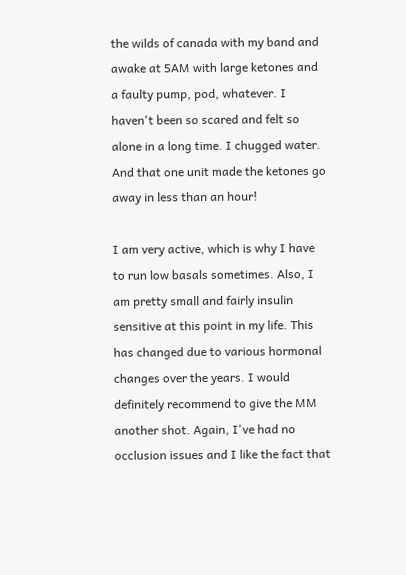the wilds of canada with my band and awake at 5AM with large ketones and a faulty pump, pod, whatever. I haven't been so scared and felt so alone in a long time. I chugged water. And that one unit made the ketones go away in less than an hour!

I am very active, which is why I have to run low basals sometimes. Also, I am pretty small and fairly insulin sensitive at this point in my life. This has changed due to various hormonal changes over the years. I would definitely recommend to give the MM another shot. Again, I've had no occlusion issues and I like the fact that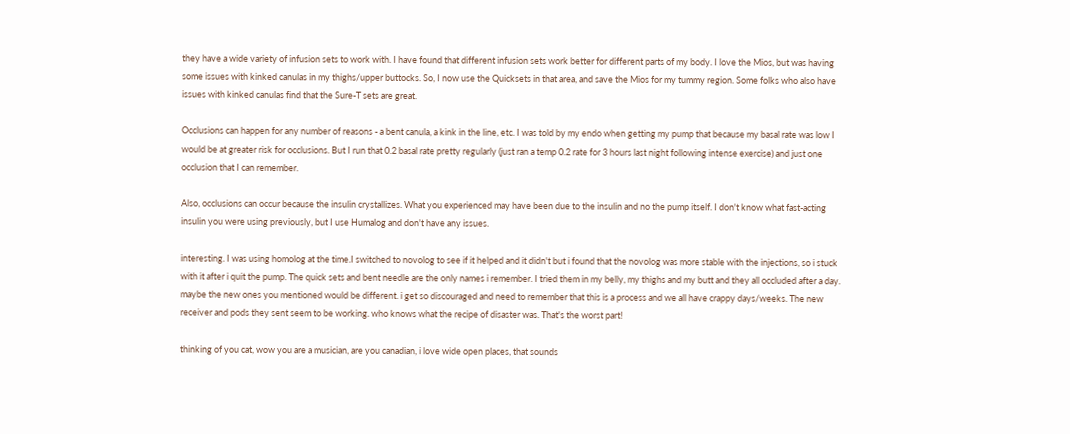they have a wide variety of infusion sets to work with. I have found that different infusion sets work better for different parts of my body. I love the Mios, but was having some issues with kinked canulas in my thighs/upper buttocks. So, I now use the Quicksets in that area, and save the Mios for my tummy region. Some folks who also have issues with kinked canulas find that the Sure-T sets are great.

Occlusions can happen for any number of reasons - a bent canula, a kink in the line, etc. I was told by my endo when getting my pump that because my basal rate was low I would be at greater risk for occlusions. But I run that 0.2 basal rate pretty regularly (just ran a temp 0.2 rate for 3 hours last night following intense exercise) and just one occlusion that I can remember.

Also, occlusions can occur because the insulin crystallizes. What you experienced may have been due to the insulin and no the pump itself. I don't know what fast-acting insulin you were using previously, but I use Humalog and don't have any issues.

interesting. I was using homolog at the time.I switched to novolog to see if it helped and it didn't but i found that the novolog was more stable with the injections, so i stuck with it after i quit the pump. The quick sets and bent needle are the only names i remember. I tried them in my belly, my thighs and my butt and they all occluded after a day. maybe the new ones you mentioned would be different. i get so discouraged and need to remember that this is a process and we all have crappy days/weeks. The new receiver and pods they sent seem to be working. who knows what the recipe of disaster was. That's the worst part!

thinking of you cat, wow you are a musician, are you canadian, i love wide open places, that sounds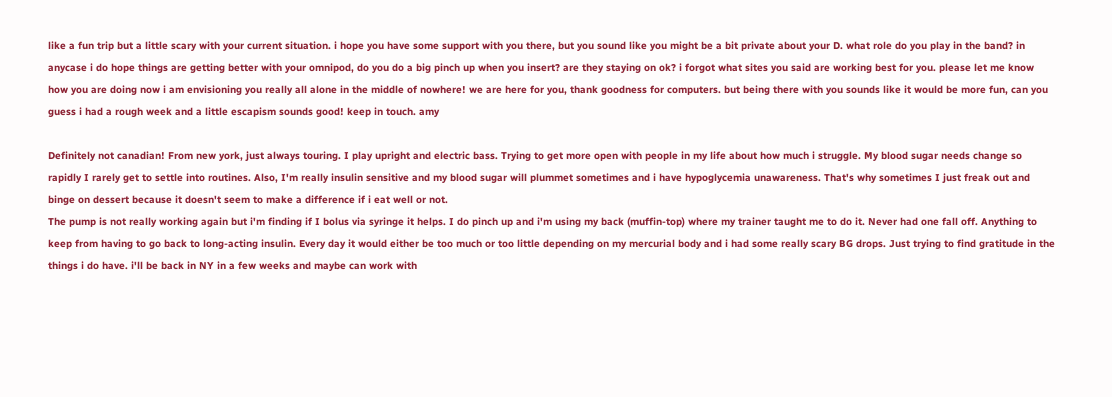like a fun trip but a little scary with your current situation. i hope you have some support with you there, but you sound like you might be a bit private about your D. what role do you play in the band? in anycase i do hope things are getting better with your omnipod, do you do a big pinch up when you insert? are they staying on ok? i forgot what sites you said are working best for you. please let me know how you are doing now i am envisioning you really all alone in the middle of nowhere! we are here for you, thank goodness for computers. but being there with you sounds like it would be more fun, can you guess i had a rough week and a little escapism sounds good! keep in touch. amy

Definitely not canadian! From new york, just always touring. I play upright and electric bass. Trying to get more open with people in my life about how much i struggle. My blood sugar needs change so rapidly I rarely get to settle into routines. Also, I'm really insulin sensitive and my blood sugar will plummet sometimes and i have hypoglycemia unawareness. That's why sometimes I just freak out and binge on dessert because it doesn't seem to make a difference if i eat well or not.
The pump is not really working again but i'm finding if I bolus via syringe it helps. I do pinch up and i'm using my back (muffin-top) where my trainer taught me to do it. Never had one fall off. Anything to keep from having to go back to long-acting insulin. Every day it would either be too much or too little depending on my mercurial body and i had some really scary BG drops. Just trying to find gratitude in the things i do have. i'll be back in NY in a few weeks and maybe can work with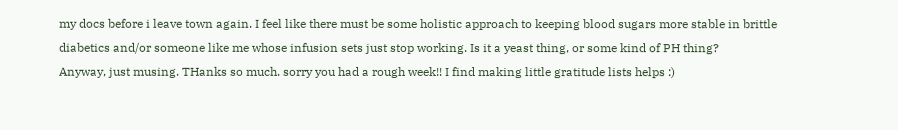my docs before i leave town again. I feel like there must be some holistic approach to keeping blood sugars more stable in brittle diabetics and/or someone like me whose infusion sets just stop working. Is it a yeast thing, or some kind of PH thing?
Anyway, just musing. THanks so much. sorry you had a rough week!! I find making little gratitude lists helps :)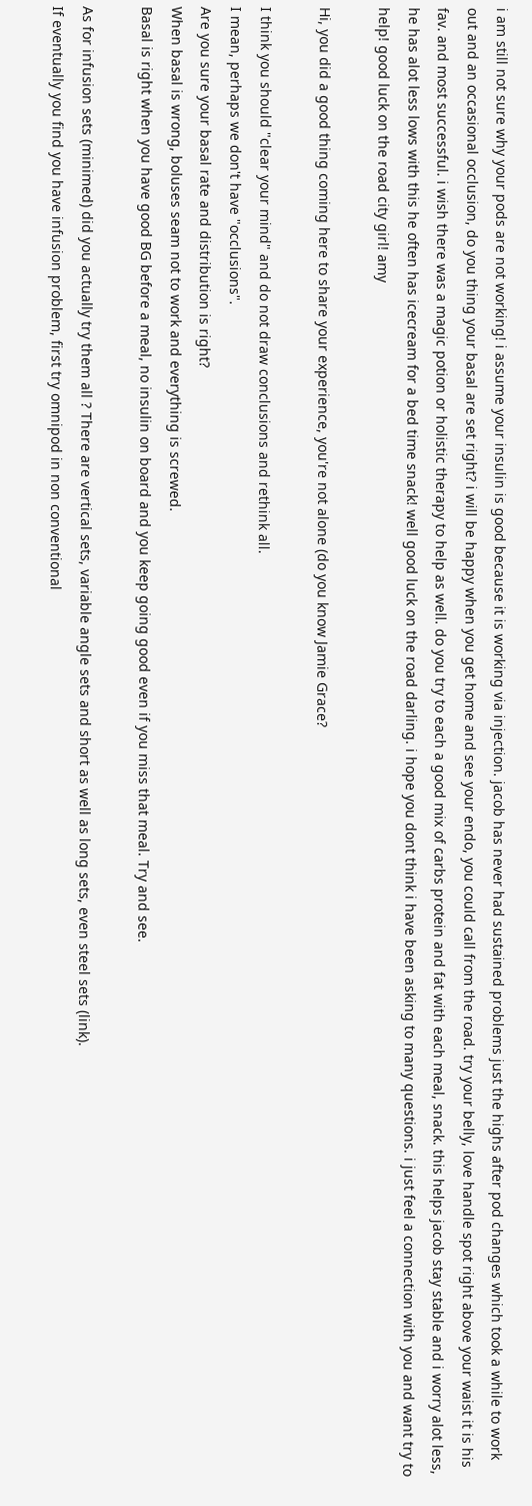i am still not sure why your pods are not working! i assume your insulin is good because it is working via injection. jacob has never had sustained problems just the highs after pod changes which took a while to work out and an occasional occlusion, do you thing your basal are set right? i will be happy when you get home and see your endo, you could call from the road. try your belly, love handle spot right above your waist it is his fav. and most successful. i wish there was a magic potion or holistic therapy to help as well. do you try to each a good mix of carbs protein and fat with each meal, snack. this helps jacob stay stable and i worry alot less, he has alot less lows with this he often has icecream for a bed time snack! well good luck on the road darling. i hope you dont think i have been asking to many questions. i just feel a connection with you and want try to help! good luck on the road city girl! amy

Hi, you did a good thing coming here to share your experience, you're not alone (do you know Jamie Grace?

I think you should "clear your mind" and do not draw conclusions and rethink all.
I mean, perhaps we don't have "occlusions".
Are you sure your basal rate and distribution is right?
When basal is wrong, boluses seam not to work and everything is screwed.
Basal is right when you have good BG before a meal, no insulin on board and you keep going good even if you miss that meal. Try and see.

As for infusion sets (minimed) did you actually try them all ? There are vertical sets, variable angle sets and short as well as long sets, even steel sets (link).
If eventually you find you have infusion problem, first try omnipod in non conventional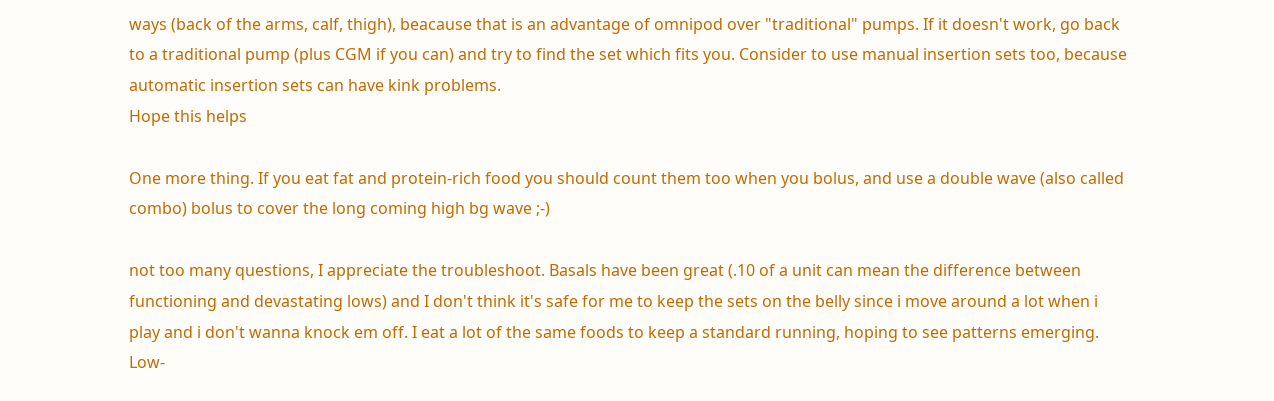ways (back of the arms, calf, thigh), beacause that is an advantage of omnipod over "traditional" pumps. If it doesn't work, go back to a traditional pump (plus CGM if you can) and try to find the set which fits you. Consider to use manual insertion sets too, because automatic insertion sets can have kink problems.
Hope this helps

One more thing. If you eat fat and protein-rich food you should count them too when you bolus, and use a double wave (also called combo) bolus to cover the long coming high bg wave ;-)

not too many questions, I appreciate the troubleshoot. Basals have been great (.10 of a unit can mean the difference between functioning and devastating lows) and I don't think it's safe for me to keep the sets on the belly since i move around a lot when i play and i don't wanna knock em off. I eat a lot of the same foods to keep a standard running, hoping to see patterns emerging. Low-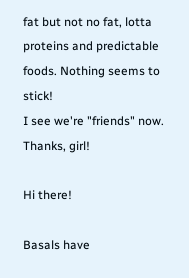fat but not no fat, lotta proteins and predictable foods. Nothing seems to stick!
I see we're "friends" now. Thanks, girl!

Hi there!

Basals have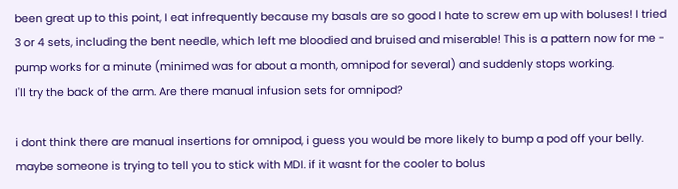been great up to this point, I eat infrequently because my basals are so good I hate to screw em up with boluses! I tried 3 or 4 sets, including the bent needle, which left me bloodied and bruised and miserable! This is a pattern now for me - pump works for a minute (minimed was for about a month, omnipod for several) and suddenly stops working.
I'll try the back of the arm. Are there manual infusion sets for omnipod?

i dont think there are manual insertions for omnipod, i guess you would be more likely to bump a pod off your belly. maybe someone is trying to tell you to stick with MDI. if it wasnt for the cooler to bolus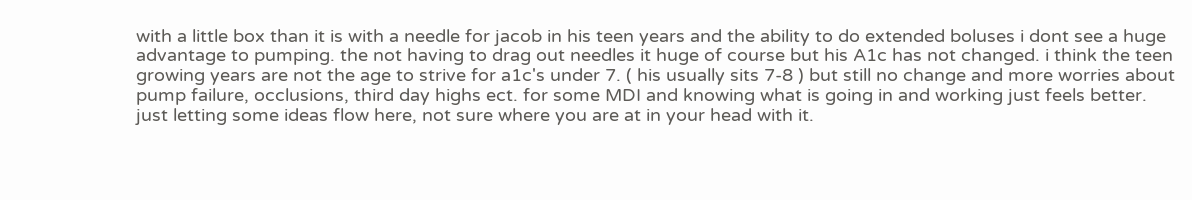with a little box than it is with a needle for jacob in his teen years and the ability to do extended boluses i dont see a huge advantage to pumping. the not having to drag out needles it huge of course but his A1c has not changed. i think the teen growing years are not the age to strive for a1c's under 7. ( his usually sits 7-8 ) but still no change and more worries about pump failure, occlusions, third day highs ect. for some MDI and knowing what is going in and working just feels better. just letting some ideas flow here, not sure where you are at in your head with it.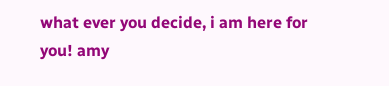what ever you decide, i am here for you! amy